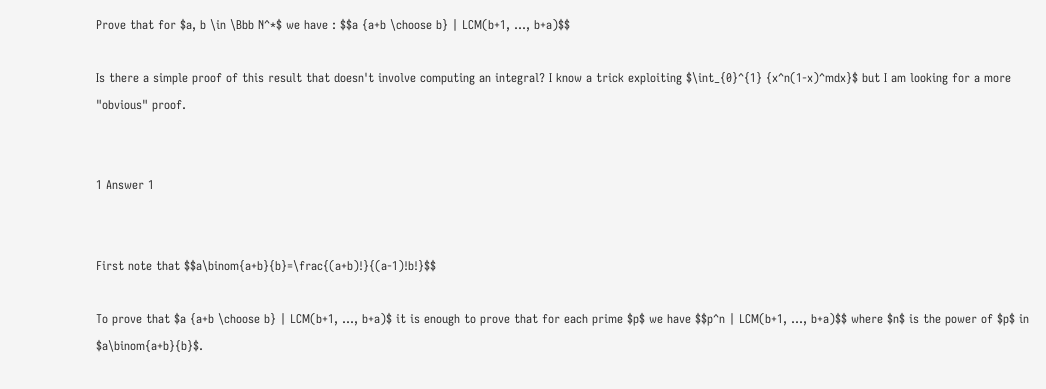Prove that for $a, b \in \Bbb N^*$ we have : $$a {a+b \choose b} | LCM(b+1, ..., b+a)$$

Is there a simple proof of this result that doesn't involve computing an integral? I know a trick exploiting $\int_{0}^{1} {x^n(1-x)^mdx}$ but I am looking for a more "obvious" proof.


1 Answer 1


First note that $$a\binom{a+b}{b}=\frac{(a+b)!}{(a-1)!b!}$$

To prove that $a {a+b \choose b} | LCM(b+1, ..., b+a)$ it is enough to prove that for each prime $p$ we have $$p^n | LCM(b+1, ..., b+a)$$ where $n$ is the power of $p$ in $a\binom{a+b}{b}$.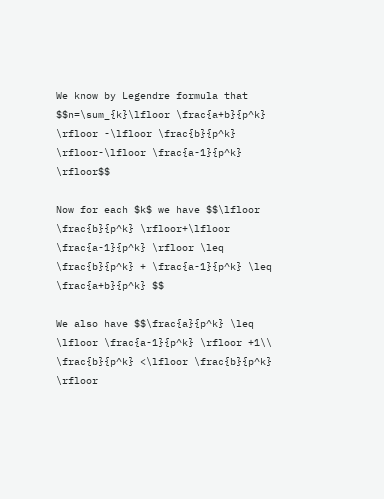We know by Legendre formula that $$n=\sum_{k}\lfloor \frac{a+b}{p^k} \rfloor -\lfloor \frac{b}{p^k} \rfloor-\lfloor \frac{a-1}{p^k} \rfloor$$

Now for each $k$ we have $$\lfloor \frac{b}{p^k} \rfloor+\lfloor \frac{a-1}{p^k} \rfloor \leq \frac{b}{p^k} + \frac{a-1}{p^k} \leq \frac{a+b}{p^k} $$

We also have $$\frac{a}{p^k} \leq \lfloor \frac{a-1}{p^k} \rfloor +1\\ \frac{b}{p^k} <\lfloor \frac{b}{p^k} \rfloor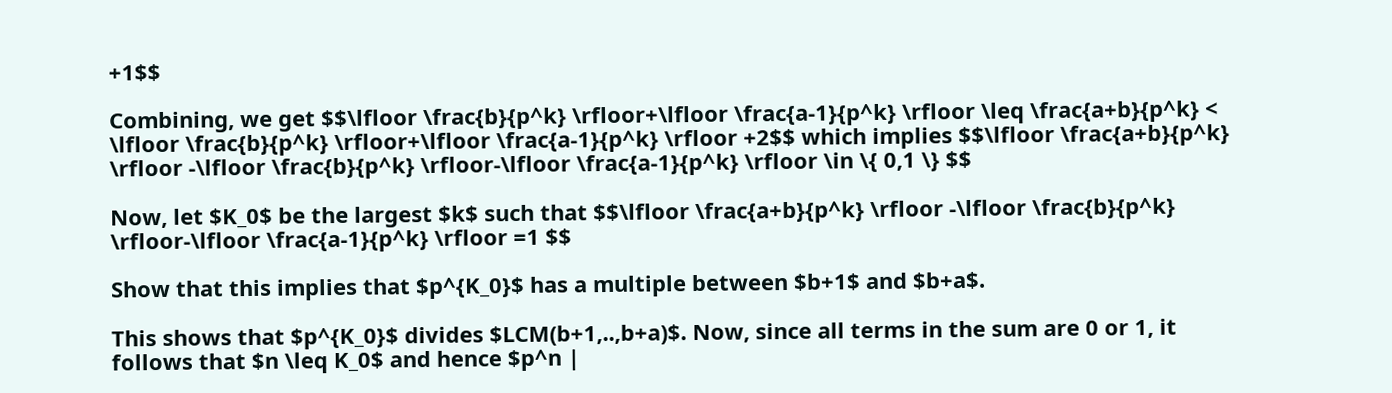+1$$

Combining, we get $$\lfloor \frac{b}{p^k} \rfloor+\lfloor \frac{a-1}{p^k} \rfloor \leq \frac{a+b}{p^k} < \lfloor \frac{b}{p^k} \rfloor+\lfloor \frac{a-1}{p^k} \rfloor +2$$ which implies $$\lfloor \frac{a+b}{p^k} \rfloor -\lfloor \frac{b}{p^k} \rfloor-\lfloor \frac{a-1}{p^k} \rfloor \in \{ 0,1 \} $$

Now, let $K_0$ be the largest $k$ such that $$\lfloor \frac{a+b}{p^k} \rfloor -\lfloor \frac{b}{p^k} \rfloor-\lfloor \frac{a-1}{p^k} \rfloor =1 $$

Show that this implies that $p^{K_0}$ has a multiple between $b+1$ and $b+a$.

This shows that $p^{K_0}$ divides $LCM(b+1,..,b+a)$. Now, since all terms in the sum are 0 or 1, it follows that $n \leq K_0$ and hence $p^n |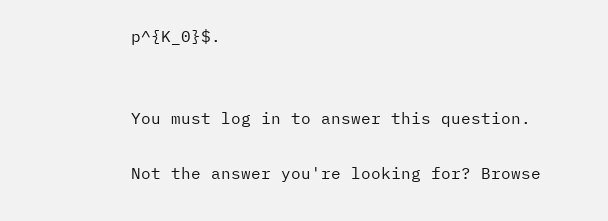p^{K_0}$.


You must log in to answer this question.

Not the answer you're looking for? Browse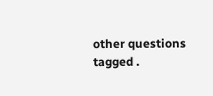other questions tagged .